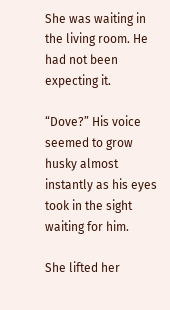She was waiting in the living room. He had not been expecting it.

“Dove?” His voice seemed to grow husky almost instantly as his eyes took in the sight waiting for him.

She lifted her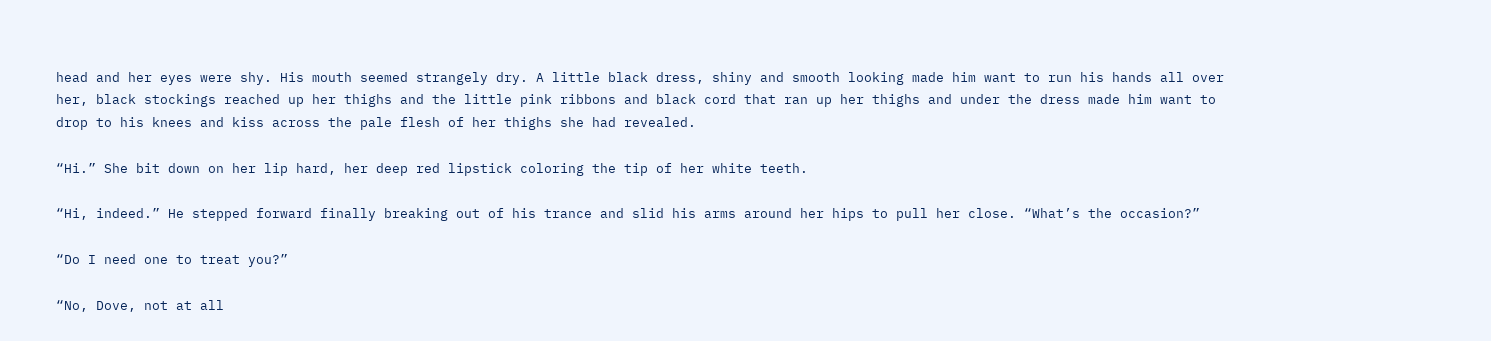head and her eyes were shy. His mouth seemed strangely dry. A little black dress, shiny and smooth looking made him want to run his hands all over her, black stockings reached up her thighs and the little pink ribbons and black cord that ran up her thighs and under the dress made him want to drop to his knees and kiss across the pale flesh of her thighs she had revealed.

“Hi.” She bit down on her lip hard, her deep red lipstick coloring the tip of her white teeth.

“Hi, indeed.” He stepped forward finally breaking out of his trance and slid his arms around her hips to pull her close. “What’s the occasion?”

“Do I need one to treat you?”

“No, Dove, not at all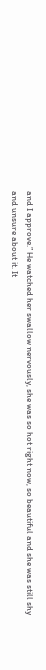and I approve.” He watched her swallow nervously, she was so hot right now, so beautiful and she was still shy and unsure about it. It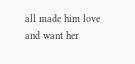all made him love and want her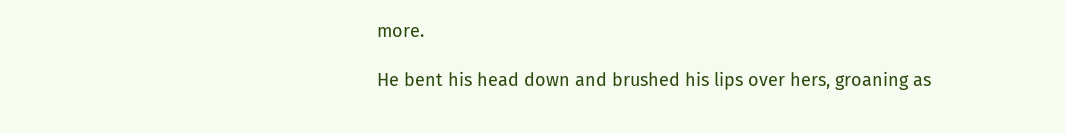more.

He bent his head down and brushed his lips over hers, groaning as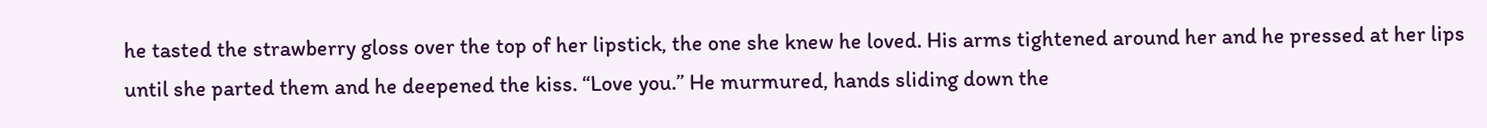he tasted the strawberry gloss over the top of her lipstick, the one she knew he loved. His arms tightened around her and he pressed at her lips until she parted them and he deepened the kiss. “Love you.” He murmured, hands sliding down the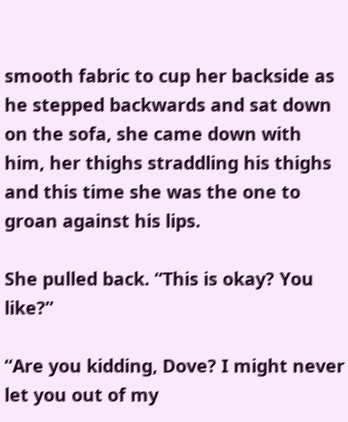smooth fabric to cup her backside as he stepped backwards and sat down on the sofa, she came down with him, her thighs straddling his thighs and this time she was the one to groan against his lips.

She pulled back. “This is okay? You like?”

“Are you kidding, Dove? I might never let you out of my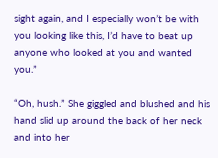sight again, and I especially won’t be with you looking like this, I’d have to beat up anyone who looked at you and wanted you.”

“Oh, hush.” She giggled and blushed and his hand slid up around the back of her neck and into her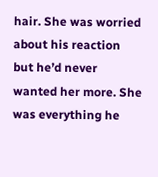hair. She was worried about his reaction but he’d never wanted her more. She was everything he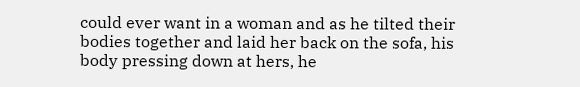could ever want in a woman and as he tilted their bodies together and laid her back on the sofa, his body pressing down at hers, he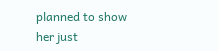planned to show her just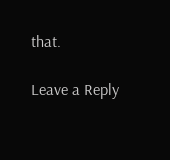that.

Leave a Reply